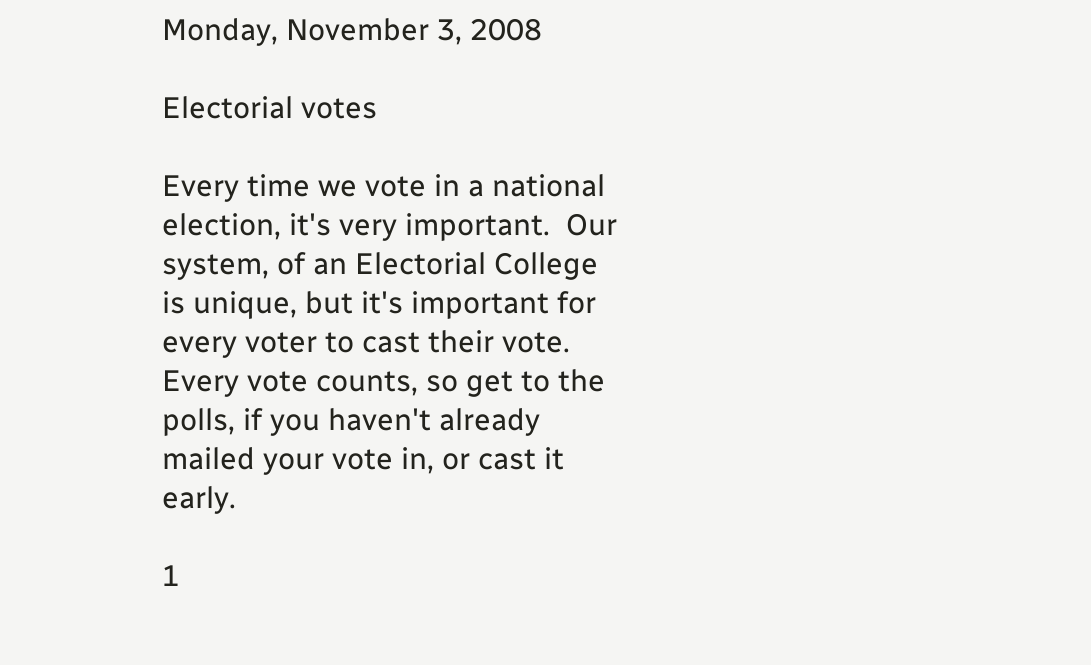Monday, November 3, 2008

Electorial votes

Every time we vote in a national election, it's very important.  Our system, of an Electorial College is unique, but it's important for every voter to cast their vote.  Every vote counts, so get to the polls, if you haven't already mailed your vote in, or cast it early.

1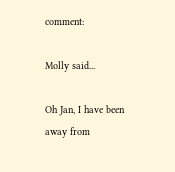comment:

Molly said...

Oh Jan, I have been away from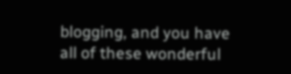blogging, and you have all of these wonderful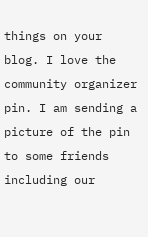things on your blog. I love the community organizer pin. I am sending a picture of the pin to some friends including our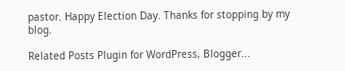pastor. Happy Election Day. Thanks for stopping by my blog.

Related Posts Plugin for WordPress, Blogger...